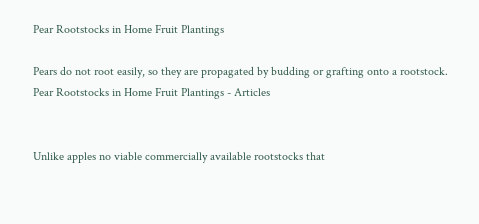Pear Rootstocks in Home Fruit Plantings

Pears do not root easily, so they are propagated by budding or grafting onto a rootstock.
Pear Rootstocks in Home Fruit Plantings - Articles


Unlike apples no viable commercially available rootstocks that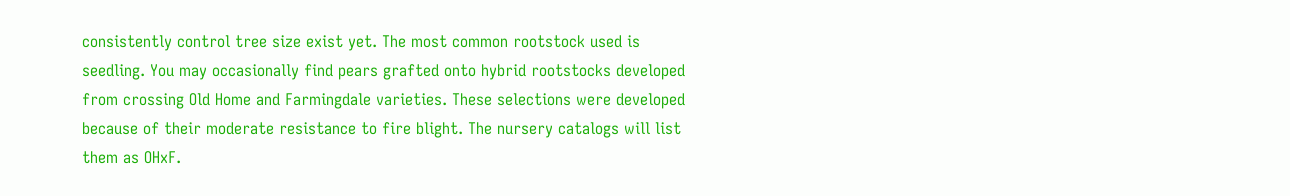consistently control tree size exist yet. The most common rootstock used is seedling. You may occasionally find pears grafted onto hybrid rootstocks developed from crossing Old Home and Farmingdale varieties. These selections were developed because of their moderate resistance to fire blight. The nursery catalogs will list them as OHxF.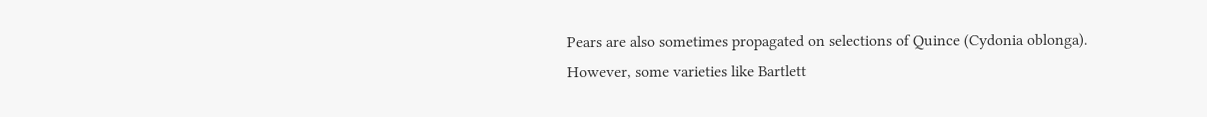Pears are also sometimes propagated on selections of Quince (Cydonia oblonga). However, some varieties like Bartlett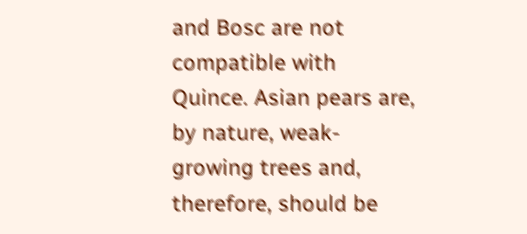and Bosc are not compatible with Quince. Asian pears are, by nature, weak-growing trees and, therefore, should be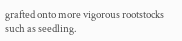grafted onto more vigorous rootstocks such as seedling.